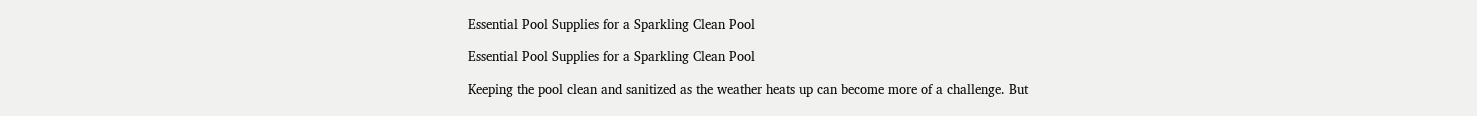Essential Pool Supplies for a Sparkling Clean Pool

Essential Pool Supplies for a Sparkling Clean Pool

Keeping the pool clean and sanitized as the weather heats up can become more of a challenge. But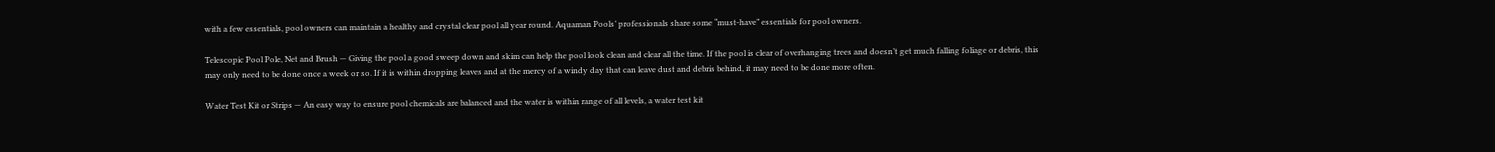with a few essentials, pool owners can maintain a healthy and crystal clear pool all year round. Aquaman Pools’ professionals share some “must-have” essentials for pool owners.

Telescopic Pool Pole, Net and Brush — Giving the pool a good sweep down and skim can help the pool look clean and clear all the time. If the pool is clear of overhanging trees and doesn’t get much falling foliage or debris, this may only need to be done once a week or so. If it is within dropping leaves and at the mercy of a windy day that can leave dust and debris behind, it may need to be done more often.

Water Test Kit or Strips — An easy way to ensure pool chemicals are balanced and the water is within range of all levels, a water test kit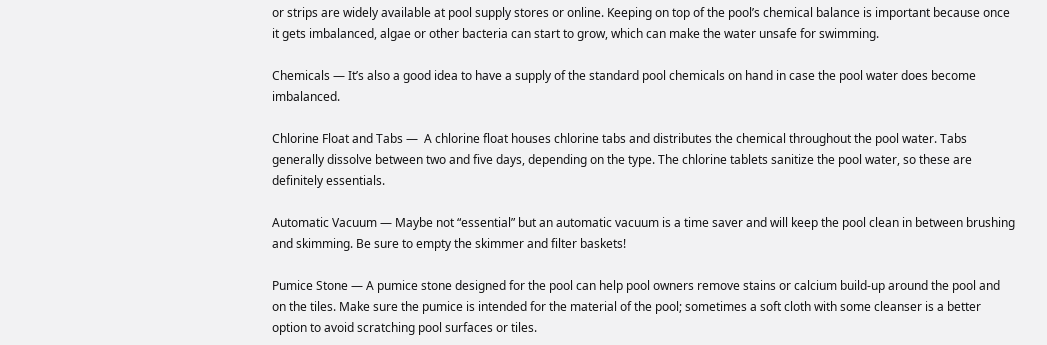or strips are widely available at pool supply stores or online. Keeping on top of the pool’s chemical balance is important because once it gets imbalanced, algae or other bacteria can start to grow, which can make the water unsafe for swimming.

Chemicals — It’s also a good idea to have a supply of the standard pool chemicals on hand in case the pool water does become imbalanced.

Chlorine Float and Tabs —  A chlorine float houses chlorine tabs and distributes the chemical throughout the pool water. Tabs generally dissolve between two and five days, depending on the type. The chlorine tablets sanitize the pool water, so these are definitely essentials.

Automatic Vacuum — Maybe not “essential” but an automatic vacuum is a time saver and will keep the pool clean in between brushing and skimming. Be sure to empty the skimmer and filter baskets!

Pumice Stone — A pumice stone designed for the pool can help pool owners remove stains or calcium build-up around the pool and on the tiles. Make sure the pumice is intended for the material of the pool; sometimes a soft cloth with some cleanser is a better option to avoid scratching pool surfaces or tiles.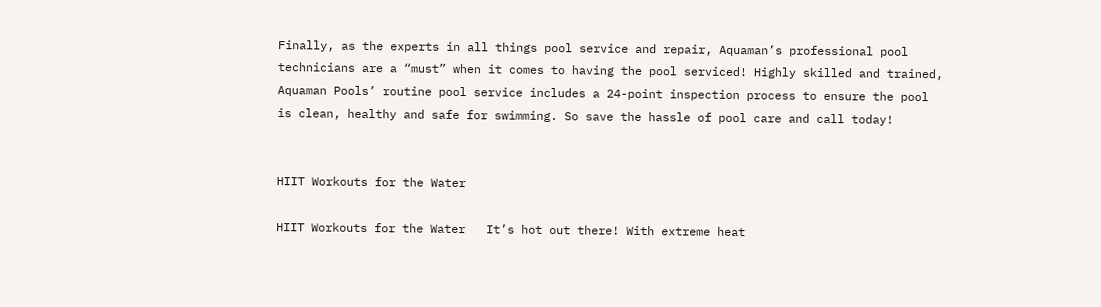Finally, as the experts in all things pool service and repair, Aquaman’s professional pool technicians are a “must” when it comes to having the pool serviced! Highly skilled and trained, Aquaman Pools’ routine pool service includes a 24-point inspection process to ensure the pool is clean, healthy and safe for swimming. So save the hassle of pool care and call today!


HIIT Workouts for the Water

HIIT Workouts for the Water   It’s hot out there! With extreme heat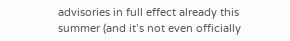advisories in full effect already this summer (and it’s not even officially